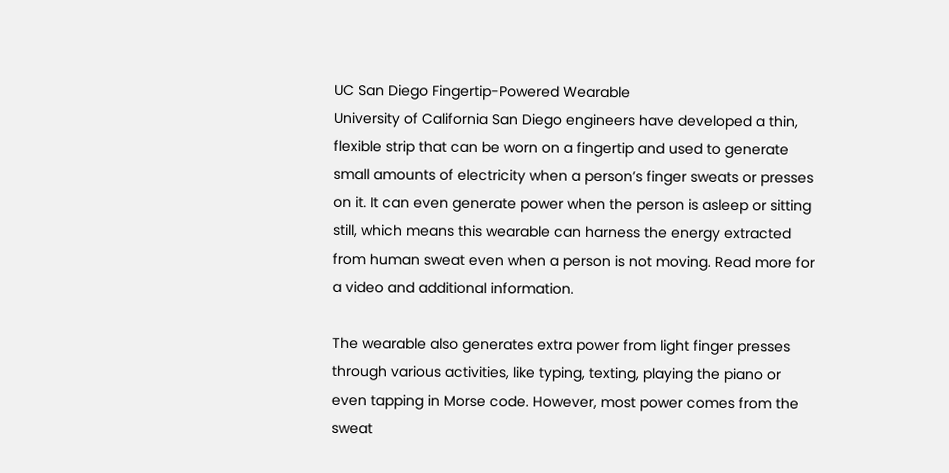UC San Diego Fingertip-Powered Wearable
University of California San Diego engineers have developed a thin, flexible strip that can be worn on a fingertip and used to generate small amounts of electricity when a person’s finger sweats or presses on it. It can even generate power when the person is asleep or sitting still, which means this wearable can harness the energy extracted from human sweat even when a person is not moving. Read more for a video and additional information.

The wearable also generates extra power from light finger presses through various activities, like typing, texting, playing the piano or even tapping in Morse code. However, most power comes from the sweat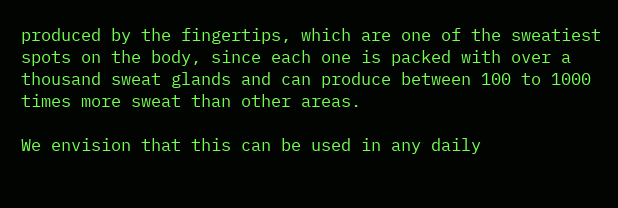produced by the fingertips, which are one of the sweatiest spots on the body, since each one is packed with over a thousand sweat glands and can produce between 100 to 1000 times more sweat than other areas.

We envision that this can be used in any daily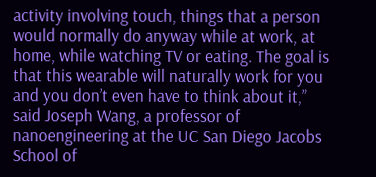activity involving touch, things that a person would normally do anyway while at work, at home, while watching TV or eating. The goal is that this wearable will naturally work for you and you don’t even have to think about it,” said Joseph Wang, a professor of nanoengineering at the UC San Diego Jacobs School of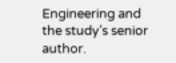Engineering and the study’s senior author.